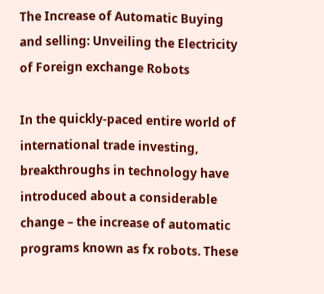The Increase of Automatic Buying and selling: Unveiling the Electricity of Foreign exchange Robots

In the quickly-paced entire world of international trade investing, breakthroughs in technology have introduced about a considerable change – the increase of automatic programs known as fx robots. These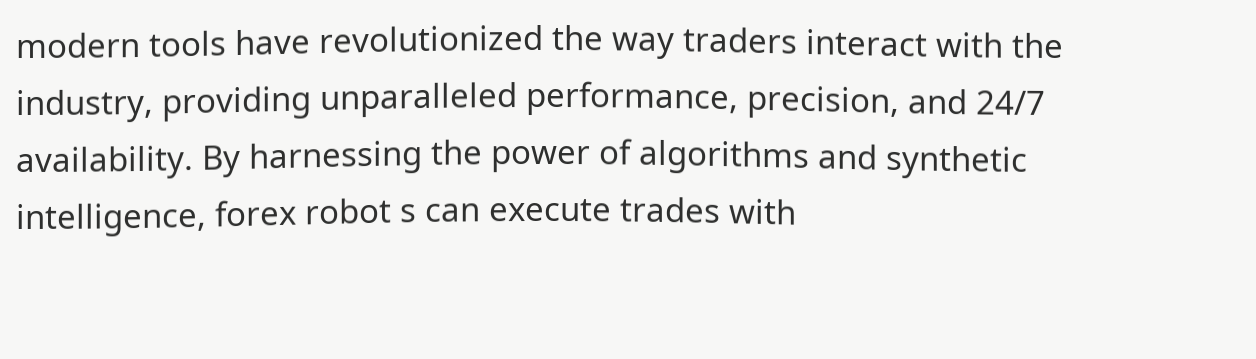modern tools have revolutionized the way traders interact with the industry, providing unparalleled performance, precision, and 24/7 availability. By harnessing the power of algorithms and synthetic intelligence, forex robot s can execute trades with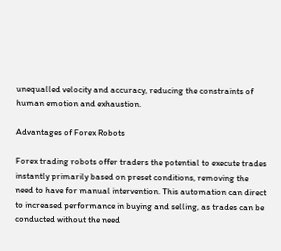unequalled velocity and accuracy, reducing the constraints of human emotion and exhaustion.

Advantages of Forex Robots

Forex trading robots offer traders the potential to execute trades instantly primarily based on preset conditions, removing the need to have for manual intervention. This automation can direct to increased performance in buying and selling, as trades can be conducted without the need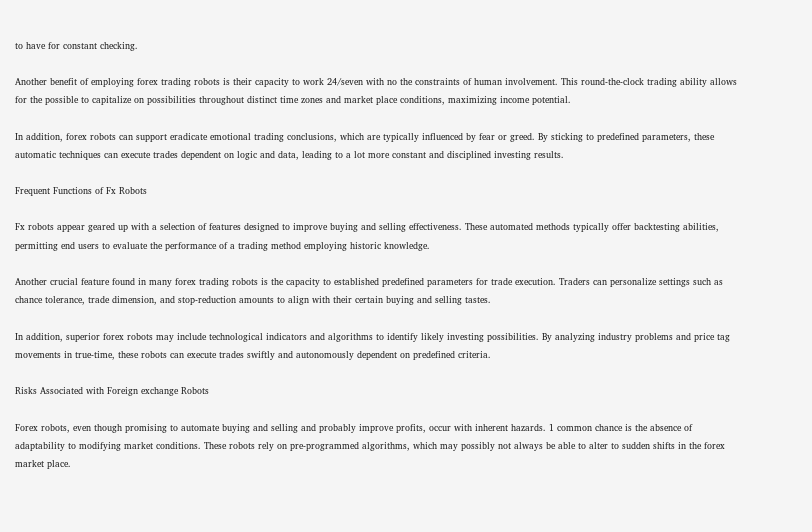to have for constant checking.

Another benefit of employing forex trading robots is their capacity to work 24/seven with no the constraints of human involvement. This round-the-clock trading ability allows for the possible to capitalize on possibilities throughout distinct time zones and market place conditions, maximizing income potential.

In addition, forex robots can support eradicate emotional trading conclusions, which are typically influenced by fear or greed. By sticking to predefined parameters, these automatic techniques can execute trades dependent on logic and data, leading to a lot more constant and disciplined investing results.

Frequent Functions of Fx Robots

Fx robots appear geared up with a selection of features designed to improve buying and selling effectiveness. These automated methods typically offer backtesting abilities, permitting end users to evaluate the performance of a trading method employing historic knowledge.

Another crucial feature found in many forex trading robots is the capacity to established predefined parameters for trade execution. Traders can personalize settings such as chance tolerance, trade dimension, and stop-reduction amounts to align with their certain buying and selling tastes.

In addition, superior forex robots may include technological indicators and algorithms to identify likely investing possibilities. By analyzing industry problems and price tag movements in true-time, these robots can execute trades swiftly and autonomously dependent on predefined criteria.

Risks Associated with Foreign exchange Robots

Forex robots, even though promising to automate buying and selling and probably improve profits, occur with inherent hazards. 1 common chance is the absence of adaptability to modifying market conditions. These robots rely on pre-programmed algorithms, which may possibly not always be able to alter to sudden shifts in the forex market place.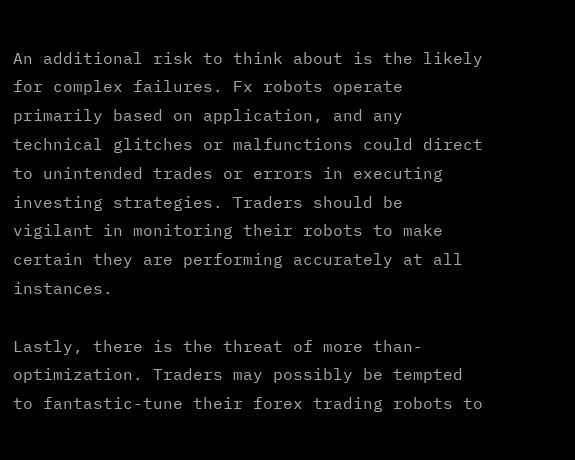An additional risk to think about is the likely for complex failures. Fx robots operate primarily based on application, and any technical glitches or malfunctions could direct to unintended trades or errors in executing investing strategies. Traders should be vigilant in monitoring their robots to make certain they are performing accurately at all instances.

Lastly, there is the threat of more than-optimization. Traders may possibly be tempted to fantastic-tune their forex trading robots to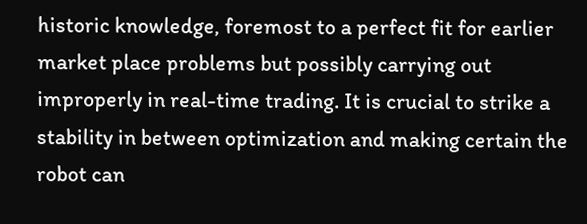historic knowledge, foremost to a perfect fit for earlier market place problems but possibly carrying out improperly in real-time trading. It is crucial to strike a stability in between optimization and making certain the robot can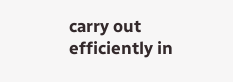carry out efficiently in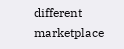different marketplace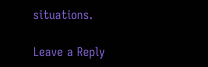situations.

Leave a Reply